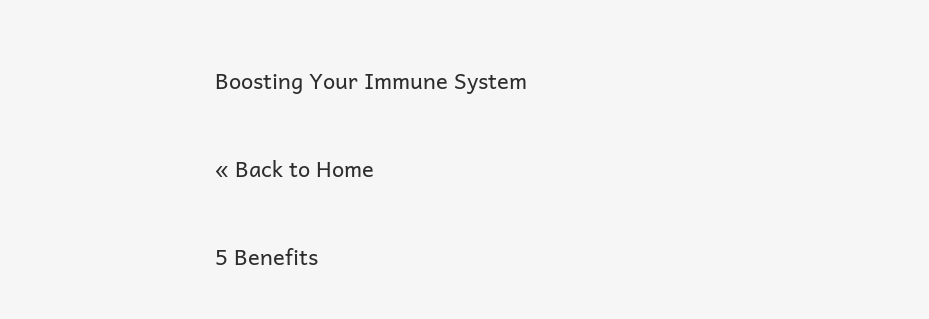Boosting Your Immune System

« Back to Home

5 Benefits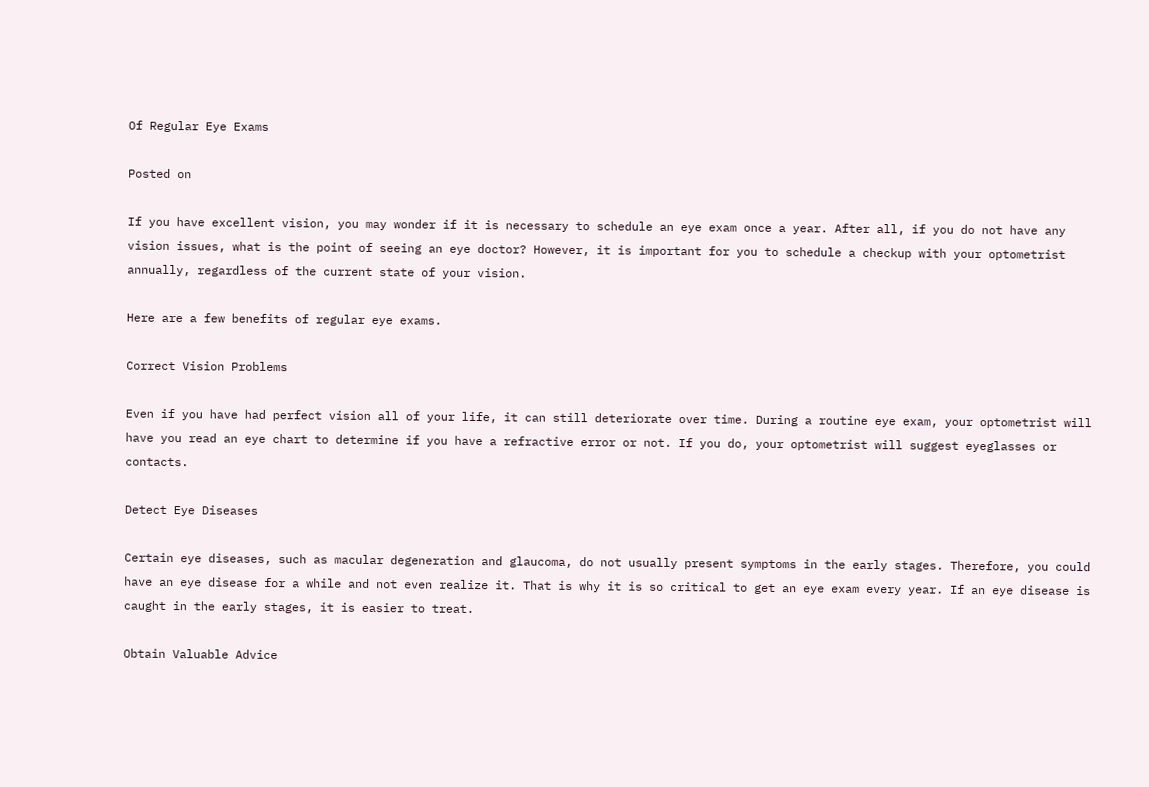Of Regular Eye Exams

Posted on

If you have excellent vision, you may wonder if it is necessary to schedule an eye exam once a year. After all, if you do not have any vision issues, what is the point of seeing an eye doctor? However, it is important for you to schedule a checkup with your optometrist annually, regardless of the current state of your vision.

Here are a few benefits of regular eye exams.

Correct Vision Problems

Even if you have had perfect vision all of your life, it can still deteriorate over time. During a routine eye exam, your optometrist will have you read an eye chart to determine if you have a refractive error or not. If you do, your optometrist will suggest eyeglasses or contacts.

Detect Eye Diseases

Certain eye diseases, such as macular degeneration and glaucoma, do not usually present symptoms in the early stages. Therefore, you could have an eye disease for a while and not even realize it. That is why it is so critical to get an eye exam every year. If an eye disease is caught in the early stages, it is easier to treat.

Obtain Valuable Advice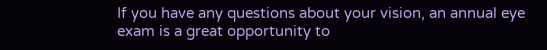If you have any questions about your vision, an annual eye exam is a great opportunity to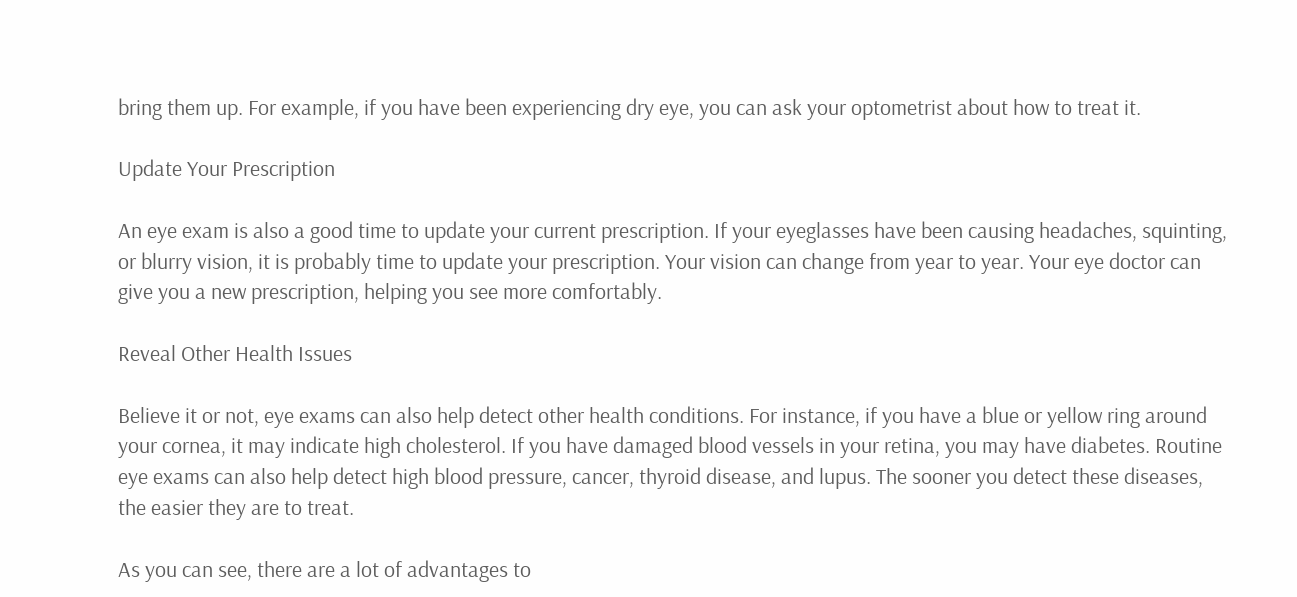bring them up. For example, if you have been experiencing dry eye, you can ask your optometrist about how to treat it.

Update Your Prescription

An eye exam is also a good time to update your current prescription. If your eyeglasses have been causing headaches, squinting, or blurry vision, it is probably time to update your prescription. Your vision can change from year to year. Your eye doctor can give you a new prescription, helping you see more comfortably.

Reveal Other Health Issues

Believe it or not, eye exams can also help detect other health conditions. For instance, if you have a blue or yellow ring around your cornea, it may indicate high cholesterol. If you have damaged blood vessels in your retina, you may have diabetes. Routine eye exams can also help detect high blood pressure, cancer, thyroid disease, and lupus. The sooner you detect these diseases, the easier they are to treat.

As you can see, there are a lot of advantages to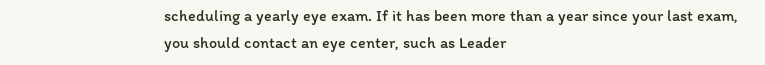scheduling a yearly eye exam. If it has been more than a year since your last exam, you should contact an eye center, such as Leader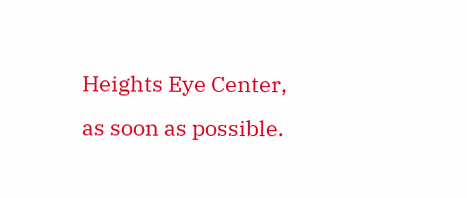Heights Eye Center, as soon as possible.